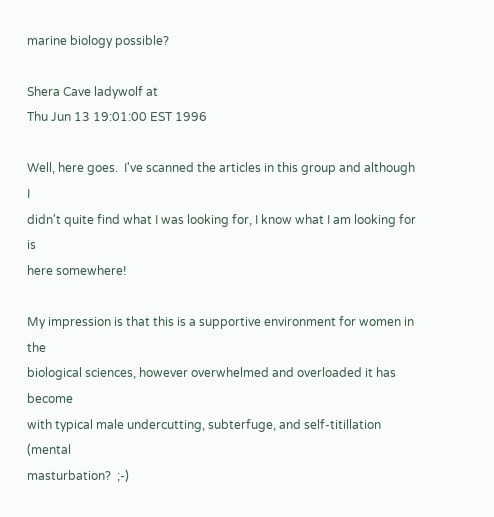marine biology possible?

Shera Cave ladywolf at
Thu Jun 13 19:01:00 EST 1996

Well, here goes.  I've scanned the articles in this group and although I
didn't quite find what I was looking for, I know what I am looking for is
here somewhere!

My impression is that this is a supportive environment for women in the
biological sciences, however overwhelmed and overloaded it has become
with typical male undercutting, subterfuge, and self-titillation (mental
masturbation?  ;-)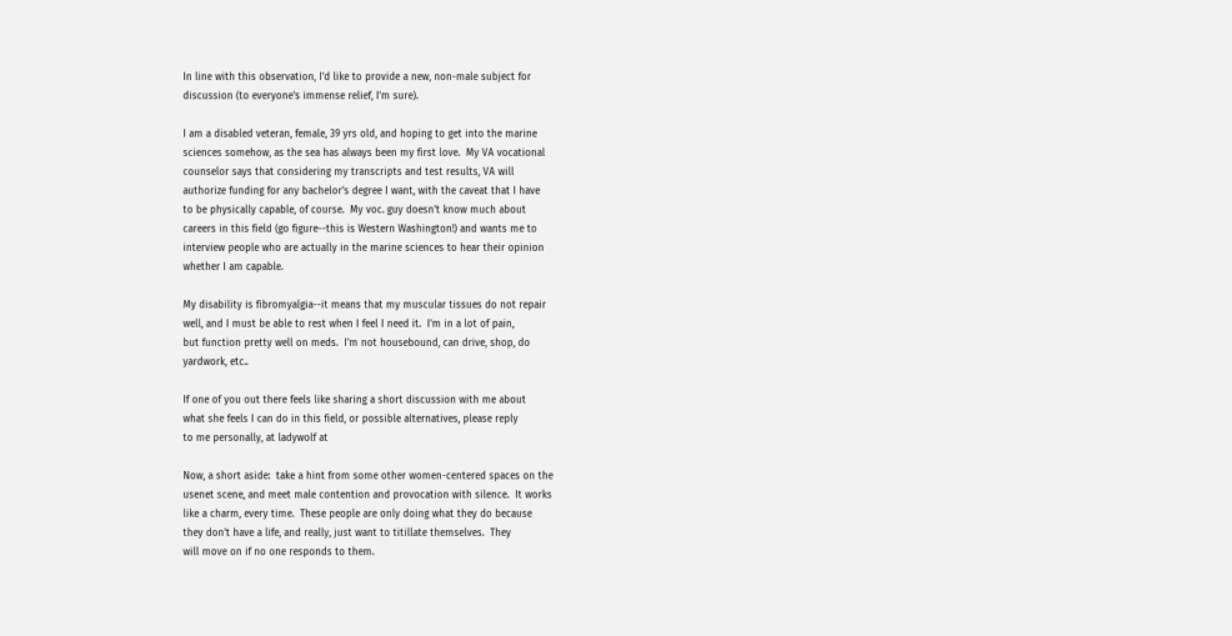In line with this observation, I'd like to provide a new, non-male subject for
discussion (to everyone's immense relief, I'm sure).

I am a disabled veteran, female, 39 yrs old, and hoping to get into the marine
sciences somehow, as the sea has always been my first love.  My VA vocational
counselor says that considering my transcripts and test results, VA will
authorize funding for any bachelor's degree I want, with the caveat that I have
to be physically capable, of course.  My voc. guy doesn't know much about
careers in this field (go figure--this is Western Washington!) and wants me to
interview people who are actually in the marine sciences to hear their opinion
whether I am capable.

My disability is fibromyalgia--it means that my muscular tissues do not repair
well, and I must be able to rest when I feel I need it.  I'm in a lot of pain,
but function pretty well on meds.  I'm not housebound, can drive, shop, do
yardwork, etc..

If one of you out there feels like sharing a short discussion with me about
what she feels I can do in this field, or possible alternatives, please reply
to me personally, at ladywolf at

Now, a short aside:  take a hint from some other women-centered spaces on the
usenet scene, and meet male contention and provocation with silence.  It works
like a charm, every time.  These people are only doing what they do because
they don't have a life, and really, just want to titillate themselves.  They
will move on if no one responds to them.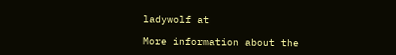ladywolf at

More information about the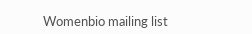Womenbio mailing list